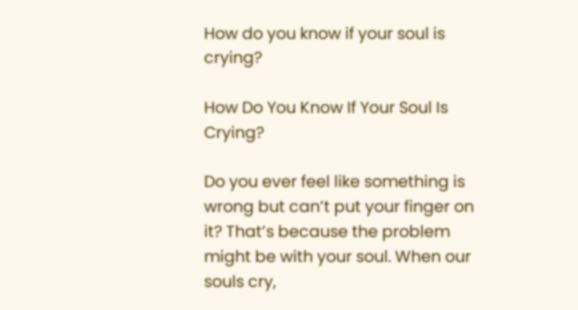How do you know if your soul is crying?

How Do You Know If Your Soul Is Crying?

Do you ever feel like something is wrong but can’t put your finger on it? That’s because the problem might be with your soul. When our souls cry,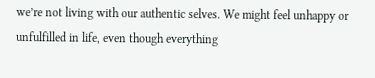we’re not living with our authentic selves. We might feel unhappy or unfulfilled in life, even though everything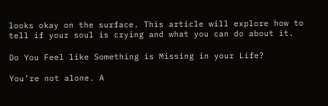looks okay on the surface. This article will explore how to tell if your soul is crying and what you can do about it.

Do You Feel like Something is Missing in your Life?

You’re not alone. A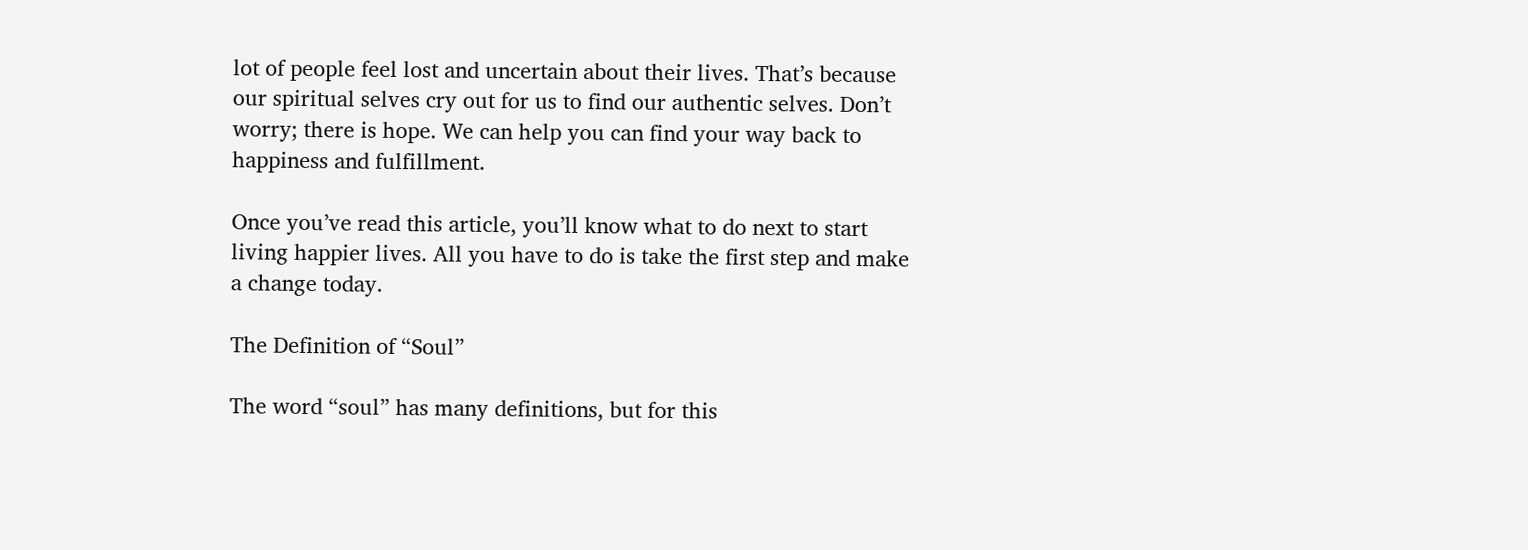lot of people feel lost and uncertain about their lives. That’s because our spiritual selves cry out for us to find our authentic selves. Don’t worry; there is hope. We can help you can find your way back to happiness and fulfillment.

Once you’ve read this article, you’ll know what to do next to start living happier lives. All you have to do is take the first step and make a change today.

The Definition of “Soul”

The word “soul” has many definitions, but for this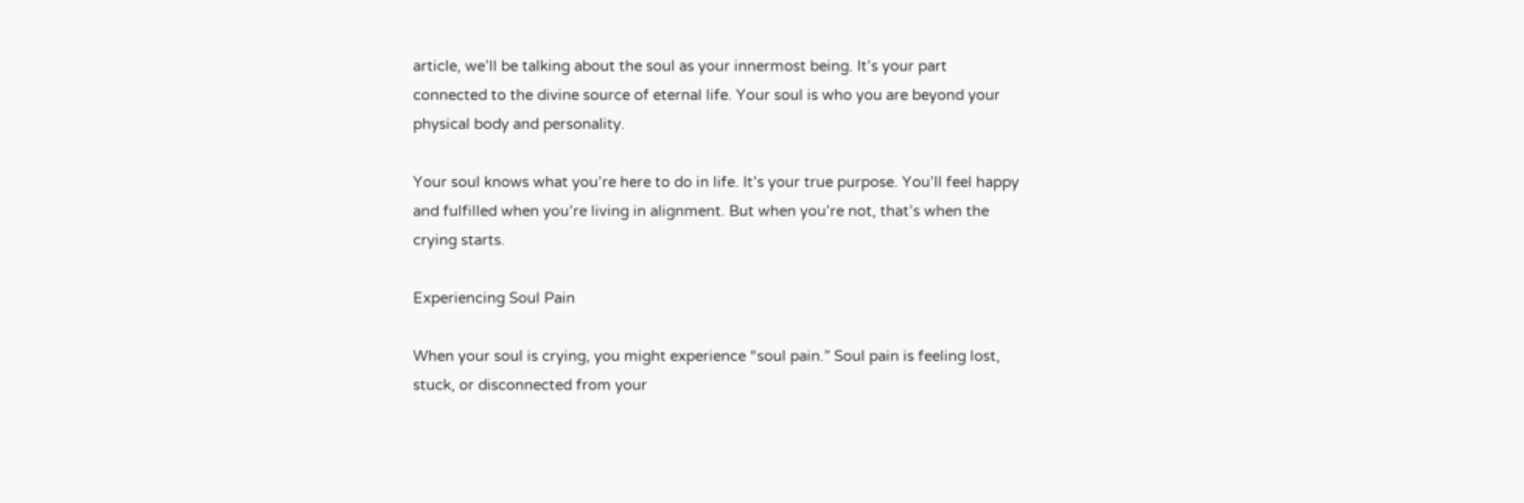article, we’ll be talking about the soul as your innermost being. It’s your part connected to the divine source of eternal life. Your soul is who you are beyond your physical body and personality.

Your soul knows what you’re here to do in life. It’s your true purpose. You’ll feel happy and fulfilled when you’re living in alignment. But when you’re not, that’s when the crying starts.

Experiencing Soul Pain

When your soul is crying, you might experience “soul pain.” Soul pain is feeling lost, stuck, or disconnected from your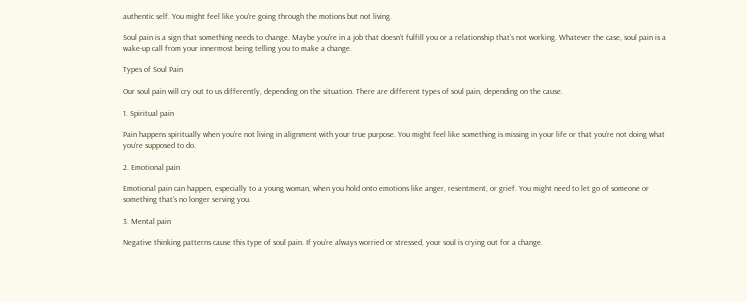authentic self. You might feel like you’re going through the motions but not living.

Soul pain is a sign that something needs to change. Maybe you’re in a job that doesn’t fulfill you or a relationship that’s not working. Whatever the case, soul pain is a wake-up call from your innermost being telling you to make a change.

Types of Soul Pain

Our soul pain will cry out to us differently, depending on the situation. There are different types of soul pain, depending on the cause.

1. Spiritual pain

Pain happens spiritually when you’re not living in alignment with your true purpose. You might feel like something is missing in your life or that you’re not doing what you’re supposed to do.

2. Emotional pain

Emotional pain can happen, especially to a young woman, when you hold onto emotions like anger, resentment, or grief. You might need to let go of someone or something that’s no longer serving you.

3. Mental pain

Negative thinking patterns cause this type of soul pain. If you’re always worried or stressed, your soul is crying out for a change.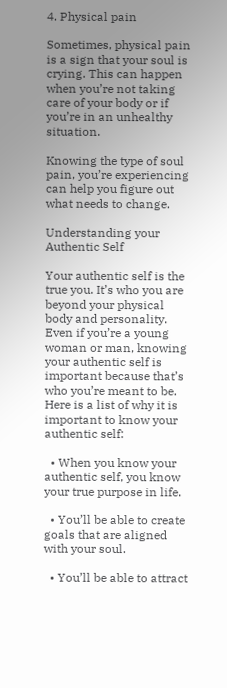4. Physical pain

Sometimes, physical pain is a sign that your soul is crying. This can happen when you’re not taking care of your body or if you’re in an unhealthy situation.

Knowing the type of soul pain, you’re experiencing can help you figure out what needs to change.

Understanding your Authentic Self

Your authentic self is the true you. It’s who you are beyond your physical body and personality. Even if you’re a young woman or man, knowing your authentic self is important because that’s who you’re meant to be. Here is a list of why it is important to know your authentic self:

  • When you know your authentic self, you know your true purpose in life.

  • You’ll be able to create goals that are aligned with your soul.

  • You’ll be able to attract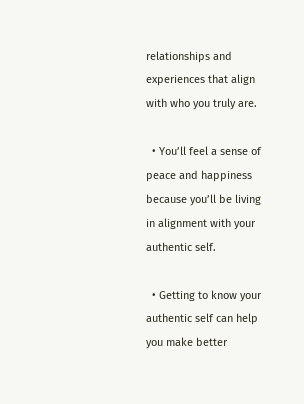relationships and experiences that align with who you truly are.

  • You’ll feel a sense of peace and happiness because you’ll be living in alignment with your authentic self.

  • Getting to know your authentic self can help you make better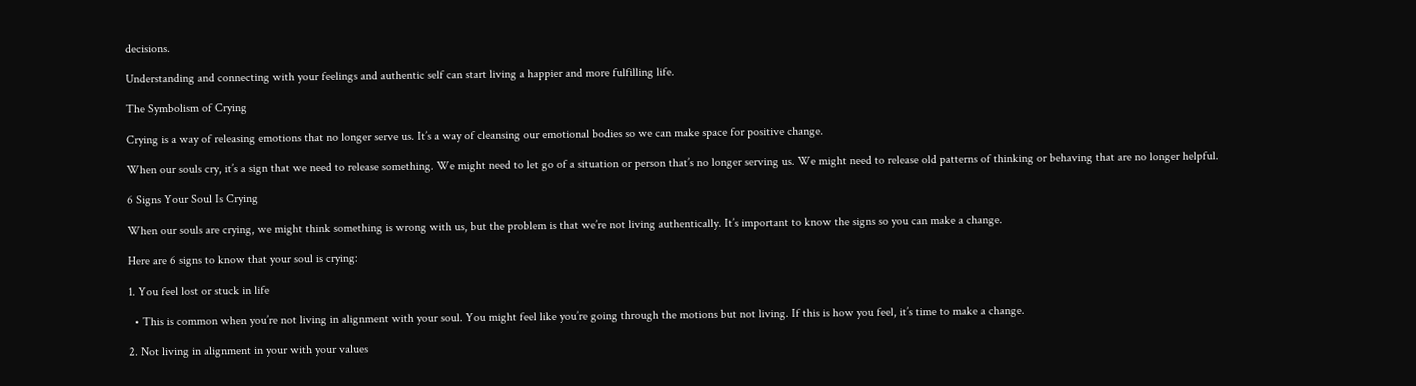decisions.

Understanding and connecting with your feelings and authentic self can start living a happier and more fulfilling life.

The Symbolism of Crying

Crying is a way of releasing emotions that no longer serve us. It’s a way of cleansing our emotional bodies so we can make space for positive change.

When our souls cry, it’s a sign that we need to release something. We might need to let go of a situation or person that’s no longer serving us. We might need to release old patterns of thinking or behaving that are no longer helpful.

6 Signs Your Soul Is Crying

When our souls are crying, we might think something is wrong with us, but the problem is that we’re not living authentically. It’s important to know the signs so you can make a change.

Here are 6 signs to know that your soul is crying:

1. You feel lost or stuck in life

  • This is common when you’re not living in alignment with your soul. You might feel like you’re going through the motions but not living. If this is how you feel, it’s time to make a change.

2. Not living in alignment in your with your values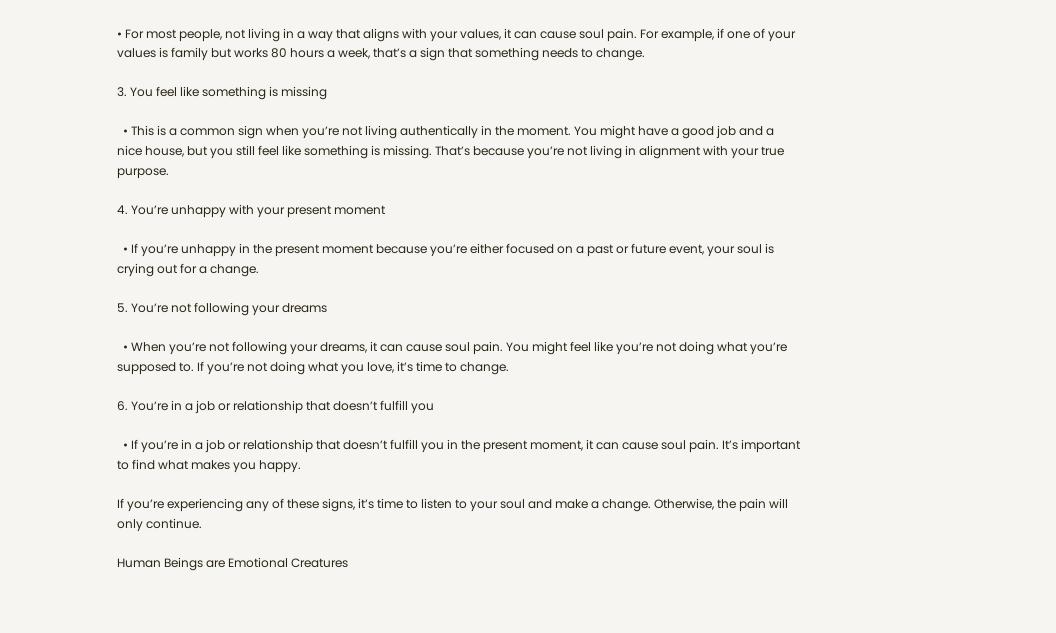• For most people, not living in a way that aligns with your values, it can cause soul pain. For example, if one of your values is family but works 80 hours a week, that’s a sign that something needs to change.

3. You feel like something is missing

  • This is a common sign when you’re not living authentically in the moment. You might have a good job and a nice house, but you still feel like something is missing. That’s because you’re not living in alignment with your true purpose.

4. You’re unhappy with your present moment

  • If you’re unhappy in the present moment because you’re either focused on a past or future event, your soul is crying out for a change.

5. You’re not following your dreams

  • When you’re not following your dreams, it can cause soul pain. You might feel like you’re not doing what you’re supposed to. If you’re not doing what you love, it’s time to change.

6. You’re in a job or relationship that doesn’t fulfill you

  • If you’re in a job or relationship that doesn’t fulfill you in the present moment, it can cause soul pain. It’s important to find what makes you happy.

If you’re experiencing any of these signs, it’s time to listen to your soul and make a change. Otherwise, the pain will only continue.

Human Beings are Emotional Creatures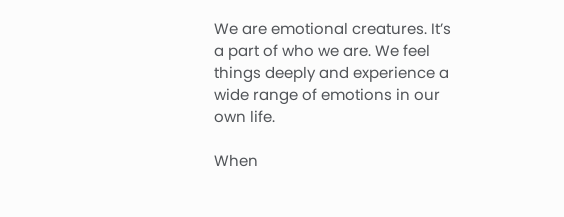We are emotional creatures. It’s a part of who we are. We feel things deeply and experience a wide range of emotions in our own life.

When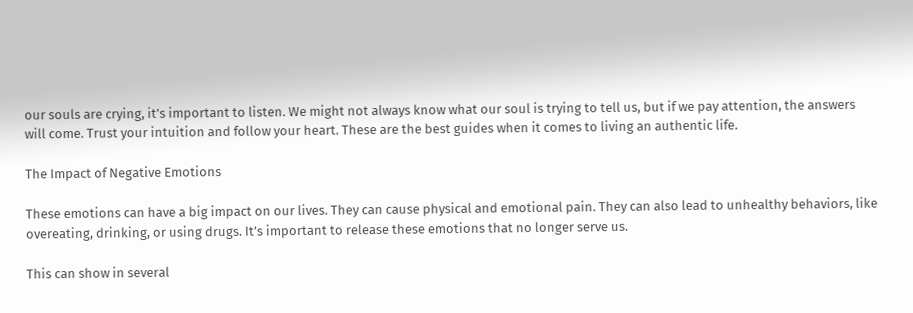our souls are crying, it’s important to listen. We might not always know what our soul is trying to tell us, but if we pay attention, the answers will come. Trust your intuition and follow your heart. These are the best guides when it comes to living an authentic life.

The Impact of Negative Emotions

These emotions can have a big impact on our lives. They can cause physical and emotional pain. They can also lead to unhealthy behaviors, like overeating, drinking, or using drugs. It’s important to release these emotions that no longer serve us.

This can show in several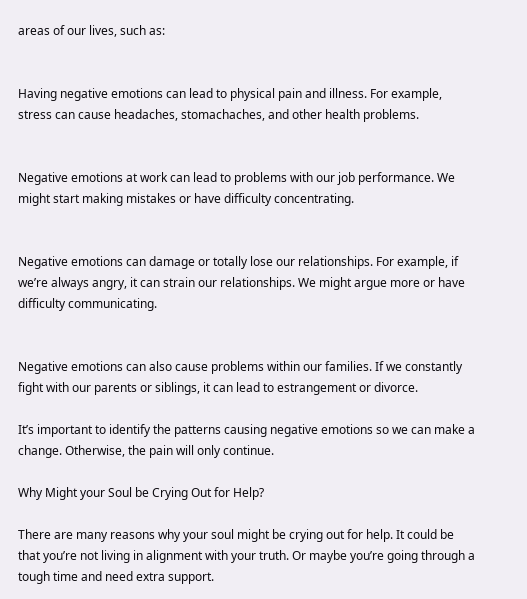areas of our lives, such as:


Having negative emotions can lead to physical pain and illness. For example, stress can cause headaches, stomachaches, and other health problems.


Negative emotions at work can lead to problems with our job performance. We might start making mistakes or have difficulty concentrating.


Negative emotions can damage or totally lose our relationships. For example, if we’re always angry, it can strain our relationships. We might argue more or have difficulty communicating.


Negative emotions can also cause problems within our families. If we constantly fight with our parents or siblings, it can lead to estrangement or divorce.

It’s important to identify the patterns causing negative emotions so we can make a change. Otherwise, the pain will only continue.

Why Might your Soul be Crying Out for Help?

There are many reasons why your soul might be crying out for help. It could be that you’re not living in alignment with your truth. Or maybe you’re going through a tough time and need extra support.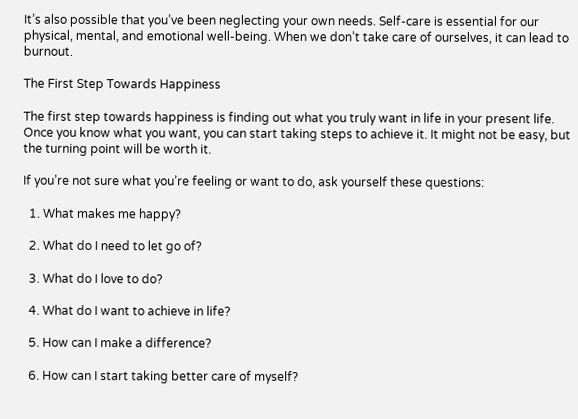It’s also possible that you’ve been neglecting your own needs. Self-care is essential for our physical, mental, and emotional well-being. When we don’t take care of ourselves, it can lead to burnout.

The First Step Towards Happiness

The first step towards happiness is finding out what you truly want in life in your present life. Once you know what you want, you can start taking steps to achieve it. It might not be easy, but the turning point will be worth it.

If you’re not sure what you’re feeling or want to do, ask yourself these questions:

  1. What makes me happy?

  2. What do I need to let go of?

  3. What do I love to do?

  4. What do I want to achieve in life?

  5. How can I make a difference?

  6. How can I start taking better care of myself?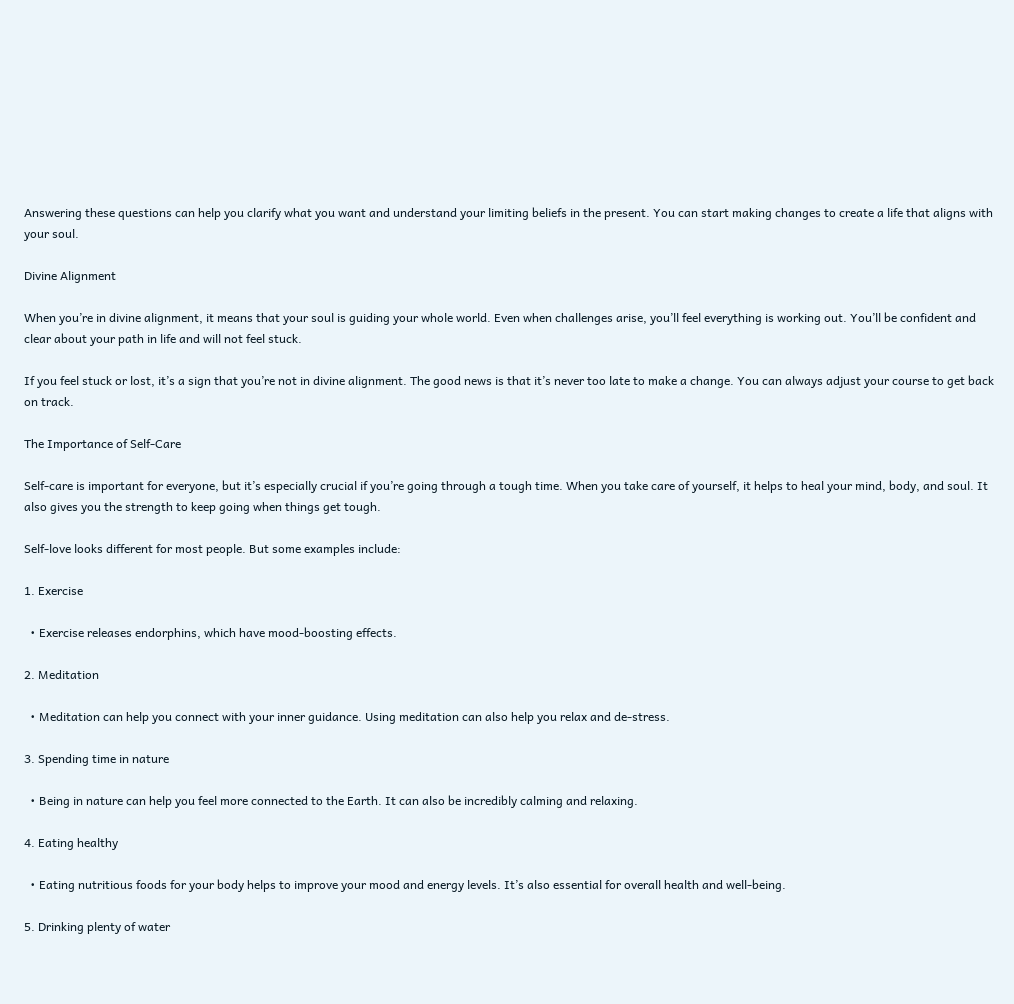Answering these questions can help you clarify what you want and understand your limiting beliefs in the present. You can start making changes to create a life that aligns with your soul.

Divine Alignment

When you’re in divine alignment, it means that your soul is guiding your whole world. Even when challenges arise, you’ll feel everything is working out. You’ll be confident and clear about your path in life and will not feel stuck.

If you feel stuck or lost, it’s a sign that you’re not in divine alignment. The good news is that it’s never too late to make a change. You can always adjust your course to get back on track.

The Importance of Self-Care

Self-care is important for everyone, but it’s especially crucial if you’re going through a tough time. When you take care of yourself, it helps to heal your mind, body, and soul. It also gives you the strength to keep going when things get tough.

Self-love looks different for most people. But some examples include:

1. Exercise

  • Exercise releases endorphins, which have mood-boosting effects.

2. Meditation

  • Meditation can help you connect with your inner guidance. Using meditation can also help you relax and de-stress.

3. Spending time in nature

  • Being in nature can help you feel more connected to the Earth. It can also be incredibly calming and relaxing.

4. Eating healthy

  • Eating nutritious foods for your body helps to improve your mood and energy levels. It’s also essential for overall health and well-being.

5. Drinking plenty of water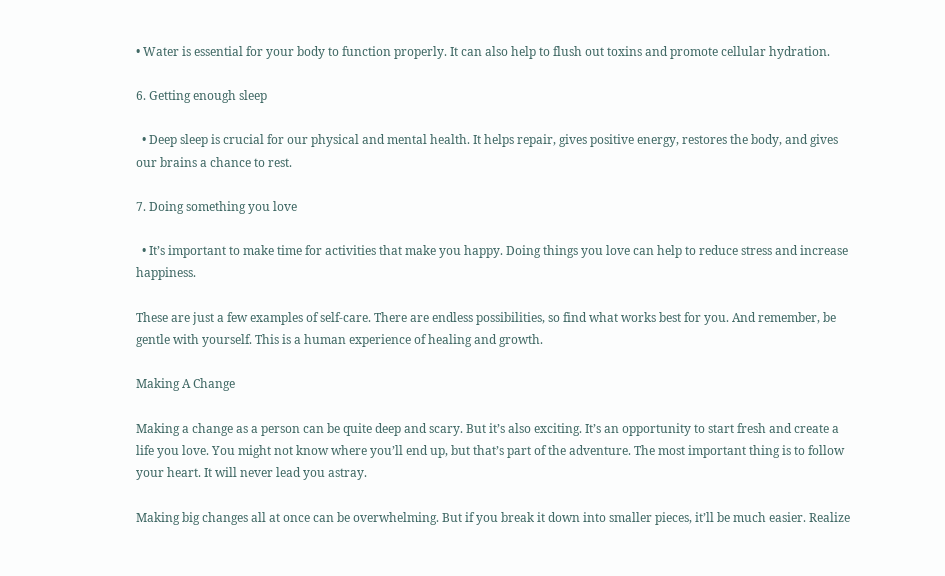• Water is essential for your body to function properly. It can also help to flush out toxins and promote cellular hydration.

6. Getting enough sleep

  • Deep sleep is crucial for our physical and mental health. It helps repair, gives positive energy, restores the body, and gives our brains a chance to rest.

7. Doing something you love

  • It’s important to make time for activities that make you happy. Doing things you love can help to reduce stress and increase happiness.

These are just a few examples of self-care. There are endless possibilities, so find what works best for you. And remember, be gentle with yourself. This is a human experience of healing and growth.

Making A Change

Making a change as a person can be quite deep and scary. But it’s also exciting. It’s an opportunity to start fresh and create a life you love. You might not know where you’ll end up, but that’s part of the adventure. The most important thing is to follow your heart. It will never lead you astray.

Making big changes all at once can be overwhelming. But if you break it down into smaller pieces, it’ll be much easier. Realize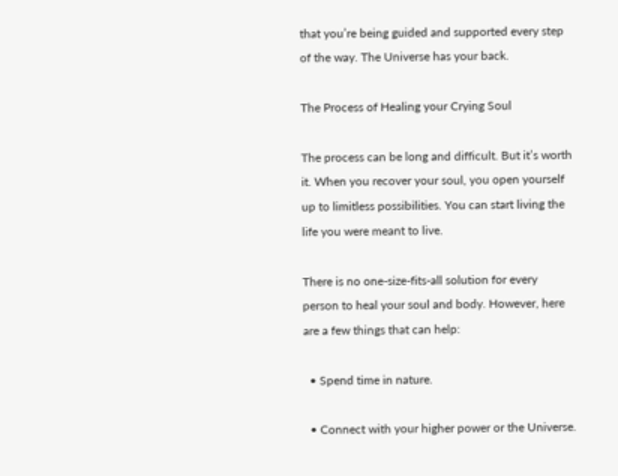that you’re being guided and supported every step of the way. The Universe has your back.

The Process of Healing your Crying Soul

The process can be long and difficult. But it’s worth it. When you recover your soul, you open yourself up to limitless possibilities. You can start living the life you were meant to live.

There is no one-size-fits-all solution for every person to heal your soul and body. However, here are a few things that can help:

  • Spend time in nature.

  • Connect with your higher power or the Universe.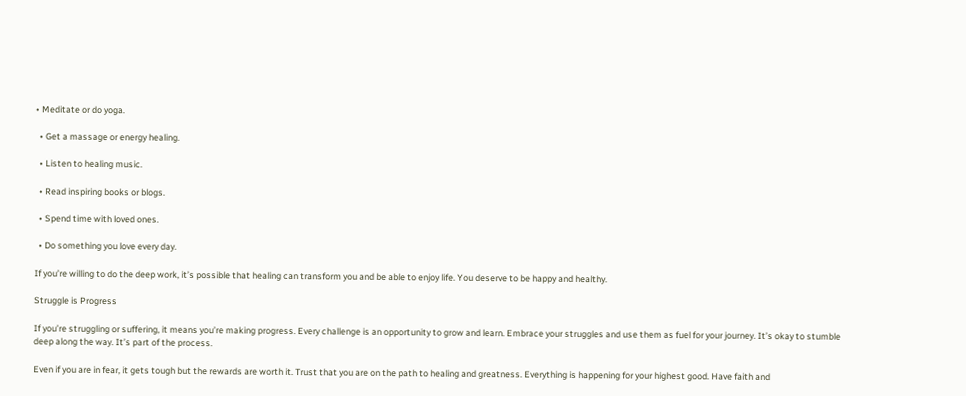• Meditate or do yoga.

  • Get a massage or energy healing.

  • Listen to healing music.

  • Read inspiring books or blogs.

  • Spend time with loved ones.

  • Do something you love every day.

If you’re willing to do the deep work, it’s possible that healing can transform you and be able to enjoy life. You deserve to be happy and healthy.

Struggle is Progress

If you’re struggling or suffering, it means you’re making progress. Every challenge is an opportunity to grow and learn. Embrace your struggles and use them as fuel for your journey. It’s okay to stumble deep along the way. It’s part of the process.

Even if you are in fear, it gets tough but the rewards are worth it. Trust that you are on the path to healing and greatness. Everything is happening for your highest good. Have faith and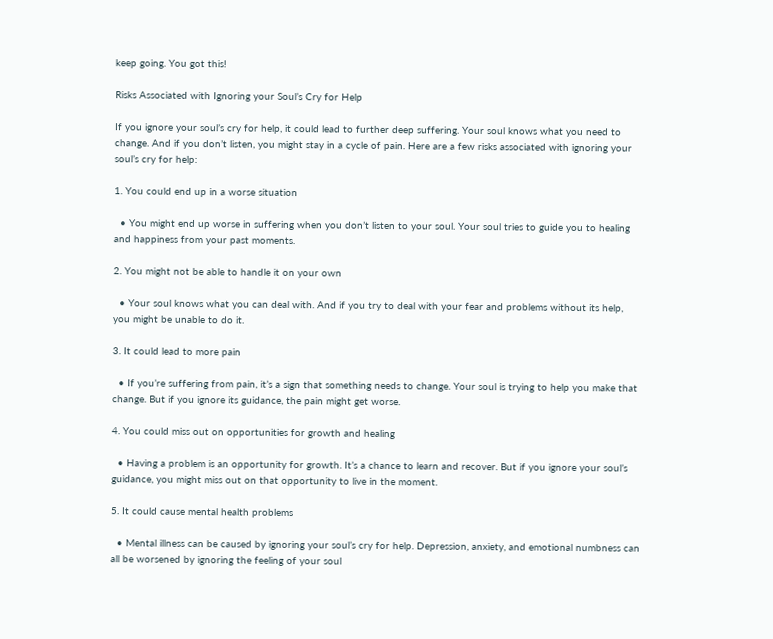keep going. You got this!

Risks Associated with Ignoring your Soul’s Cry for Help

If you ignore your soul’s cry for help, it could lead to further deep suffering. Your soul knows what you need to change. And if you don’t listen, you might stay in a cycle of pain. Here are a few risks associated with ignoring your soul’s cry for help:

1. You could end up in a worse situation

  • You might end up worse in suffering when you don’t listen to your soul. Your soul tries to guide you to healing and happiness from your past moments.

2. You might not be able to handle it on your own

  • Your soul knows what you can deal with. And if you try to deal with your fear and problems without its help, you might be unable to do it.

3. It could lead to more pain

  • If you’re suffering from pain, it’s a sign that something needs to change. Your soul is trying to help you make that change. But if you ignore its guidance, the pain might get worse.

4. You could miss out on opportunities for growth and healing

  • Having a problem is an opportunity for growth. It’s a chance to learn and recover. But if you ignore your soul’s guidance, you might miss out on that opportunity to live in the moment.

5. It could cause mental health problems

  • Mental illness can be caused by ignoring your soul’s cry for help. Depression, anxiety, and emotional numbness can all be worsened by ignoring the feeling of your soul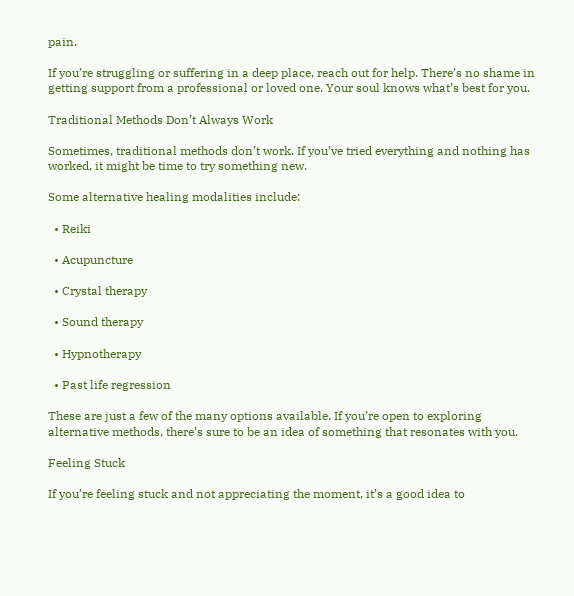pain.

If you’re struggling or suffering in a deep place, reach out for help. There’s no shame in getting support from a professional or loved one. Your soul knows what’s best for you.

Traditional Methods Don’t Always Work

Sometimes, traditional methods don’t work. If you’ve tried everything and nothing has worked, it might be time to try something new.

Some alternative healing modalities include:

  • Reiki

  • Acupuncture

  • Crystal therapy

  • Sound therapy

  • Hypnotherapy

  • Past life regression

These are just a few of the many options available. If you’re open to exploring alternative methods, there’s sure to be an idea of something that resonates with you.

Feeling Stuck

If you’re feeling stuck and not appreciating the moment, it’s a good idea to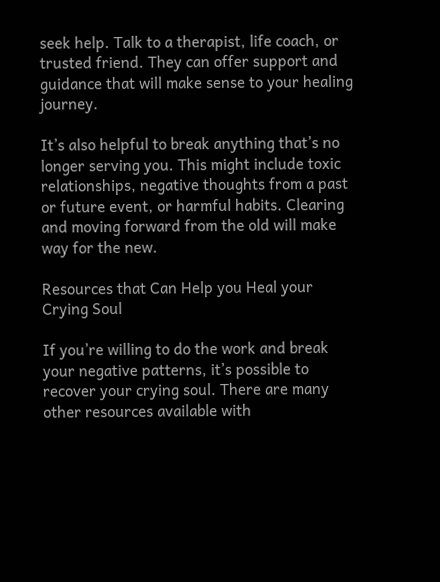seek help. Talk to a therapist, life coach, or trusted friend. They can offer support and guidance that will make sense to your healing journey.

It’s also helpful to break anything that’s no longer serving you. This might include toxic relationships, negative thoughts from a past or future event, or harmful habits. Clearing and moving forward from the old will make way for the new.

Resources that Can Help you Heal your Crying Soul

If you’re willing to do the work and break your negative patterns, it’s possible to recover your crying soul. There are many other resources available with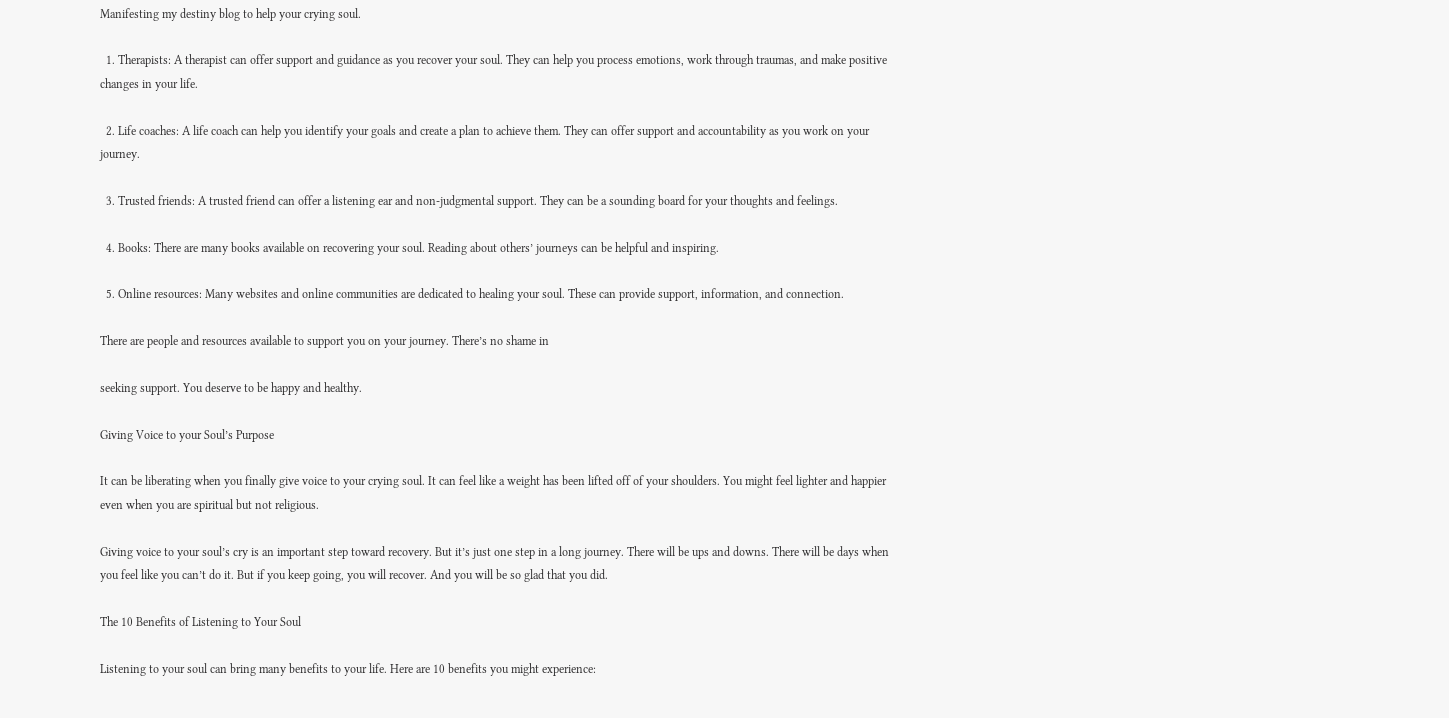Manifesting my destiny blog to help your crying soul.

  1. Therapists: A therapist can offer support and guidance as you recover your soul. They can help you process emotions, work through traumas, and make positive changes in your life.

  2. Life coaches: A life coach can help you identify your goals and create a plan to achieve them. They can offer support and accountability as you work on your journey.

  3. Trusted friends: A trusted friend can offer a listening ear and non-judgmental support. They can be a sounding board for your thoughts and feelings.

  4. Books: There are many books available on recovering your soul. Reading about others’ journeys can be helpful and inspiring.

  5. Online resources: Many websites and online communities are dedicated to healing your soul. These can provide support, information, and connection.

There are people and resources available to support you on your journey. There’s no shame in

seeking support. You deserve to be happy and healthy.

Giving Voice to your Soul’s Purpose

It can be liberating when you finally give voice to your crying soul. It can feel like a weight has been lifted off of your shoulders. You might feel lighter and happier even when you are spiritual but not religious.

Giving voice to your soul’s cry is an important step toward recovery. But it’s just one step in a long journey. There will be ups and downs. There will be days when you feel like you can’t do it. But if you keep going, you will recover. And you will be so glad that you did.

The 10 Benefits of Listening to Your Soul

Listening to your soul can bring many benefits to your life. Here are 10 benefits you might experience: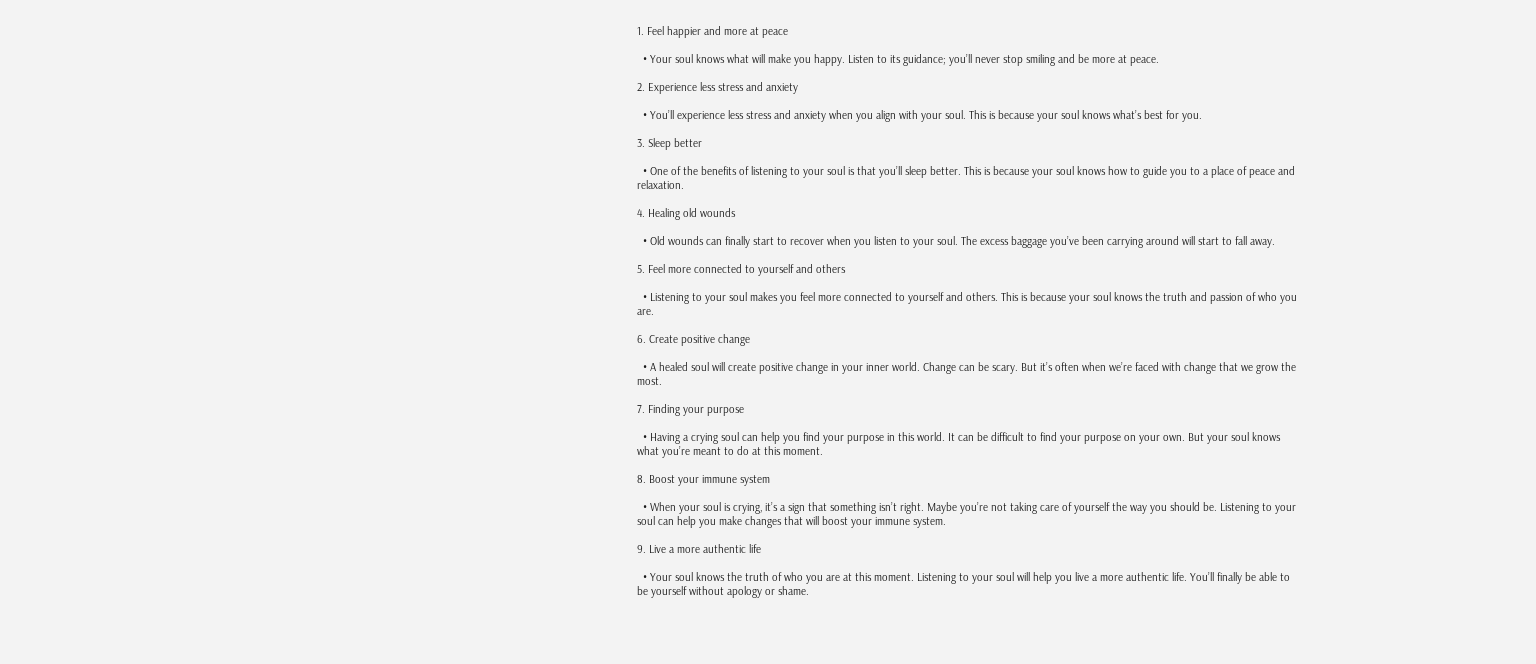1. Feel happier and more at peace

  • Your soul knows what will make you happy. Listen to its guidance; you’ll never stop smiling and be more at peace.

2. Experience less stress and anxiety

  • You’ll experience less stress and anxiety when you align with your soul. This is because your soul knows what’s best for you.

3. Sleep better

  • One of the benefits of listening to your soul is that you’ll sleep better. This is because your soul knows how to guide you to a place of peace and relaxation.

4. Healing old wounds

  • Old wounds can finally start to recover when you listen to your soul. The excess baggage you’ve been carrying around will start to fall away.

5. Feel more connected to yourself and others

  • Listening to your soul makes you feel more connected to yourself and others. This is because your soul knows the truth and passion of who you are.

6. Create positive change

  • A healed soul will create positive change in your inner world. Change can be scary. But it’s often when we’re faced with change that we grow the most.

7. Finding your purpose

  • Having a crying soul can help you find your purpose in this world. It can be difficult to find your purpose on your own. But your soul knows what you’re meant to do at this moment.

8. Boost your immune system

  • When your soul is crying, it’s a sign that something isn’t right. Maybe you’re not taking care of yourself the way you should be. Listening to your soul can help you make changes that will boost your immune system.

9. Live a more authentic life

  • Your soul knows the truth of who you are at this moment. Listening to your soul will help you live a more authentic life. You’ll finally be able to be yourself without apology or shame.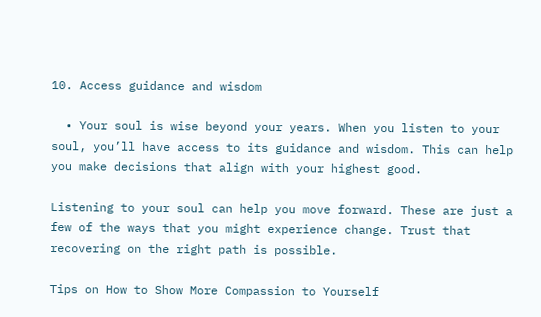10. Access guidance and wisdom

  • Your soul is wise beyond your years. When you listen to your soul, you’ll have access to its guidance and wisdom. This can help you make decisions that align with your highest good.

Listening to your soul can help you move forward. These are just a few of the ways that you might experience change. Trust that recovering on the right path is possible.

Tips on How to Show More Compassion to Yourself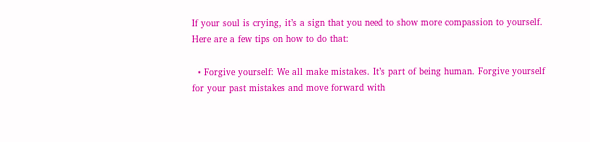If your soul is crying, it’s a sign that you need to show more compassion to yourself. Here are a few tips on how to do that:

  • Forgive yourself: We all make mistakes. It’s part of being human. Forgive yourself for your past mistakes and move forward with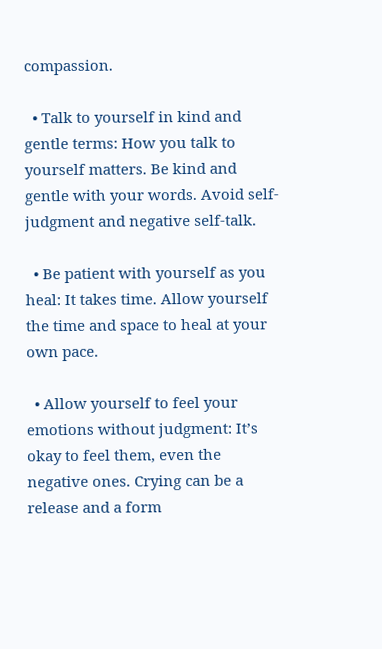compassion.

  • Talk to yourself in kind and gentle terms: How you talk to yourself matters. Be kind and gentle with your words. Avoid self-judgment and negative self-talk.

  • Be patient with yourself as you heal: It takes time. Allow yourself the time and space to heal at your own pace.

  • Allow yourself to feel your emotions without judgment: It’s okay to feel them, even the negative ones. Crying can be a release and a form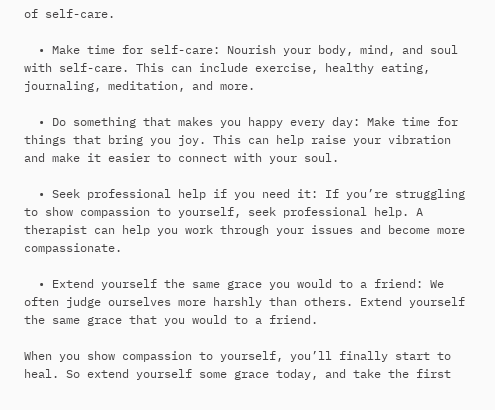of self-care.

  • Make time for self-care: Nourish your body, mind, and soul with self-care. This can include exercise, healthy eating, journaling, meditation, and more.

  • Do something that makes you happy every day: Make time for things that bring you joy. This can help raise your vibration and make it easier to connect with your soul.

  • Seek professional help if you need it: If you’re struggling to show compassion to yourself, seek professional help. A therapist can help you work through your issues and become more compassionate.

  • Extend yourself the same grace you would to a friend: We often judge ourselves more harshly than others. Extend yourself the same grace that you would to a friend.

When you show compassion to yourself, you’ll finally start to heal. So extend yourself some grace today, and take the first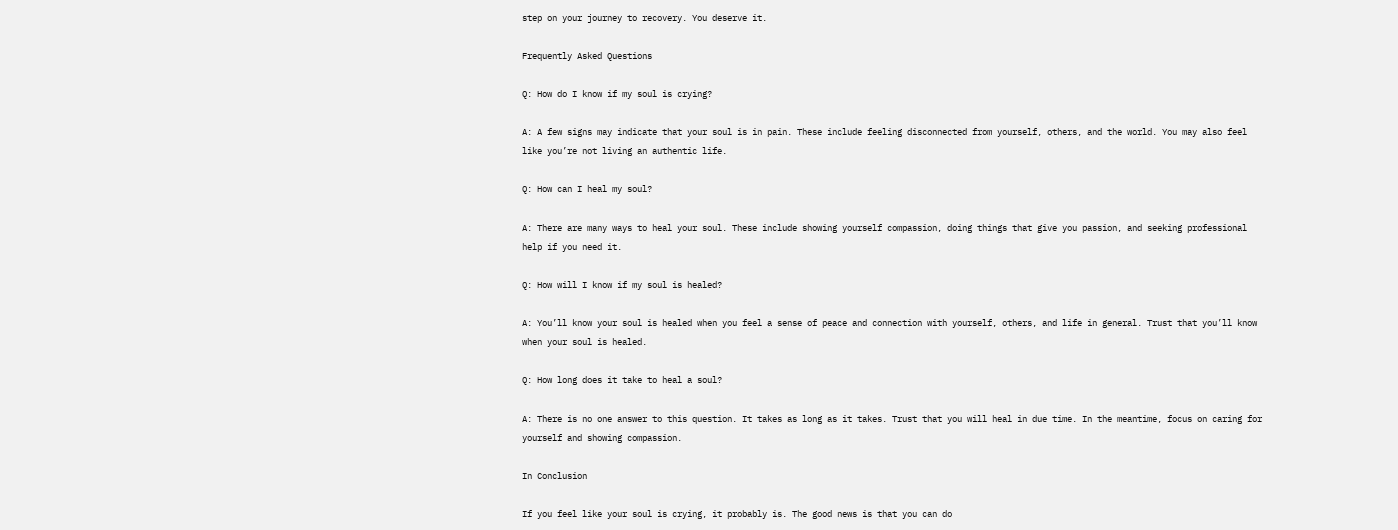step on your journey to recovery. You deserve it.

Frequently Asked Questions

Q: How do I know if my soul is crying?

A: A few signs may indicate that your soul is in pain. These include feeling disconnected from yourself, others, and the world. You may also feel like you’re not living an authentic life.

Q: How can I heal my soul?

A: There are many ways to heal your soul. These include showing yourself compassion, doing things that give you passion, and seeking professional help if you need it.

Q: How will I know if my soul is healed?

A: You’ll know your soul is healed when you feel a sense of peace and connection with yourself, others, and life in general. Trust that you’ll know when your soul is healed.

Q: How long does it take to heal a soul?

A: There is no one answer to this question. It takes as long as it takes. Trust that you will heal in due time. In the meantime, focus on caring for yourself and showing compassion.

In Conclusion

If you feel like your soul is crying, it probably is. The good news is that you can do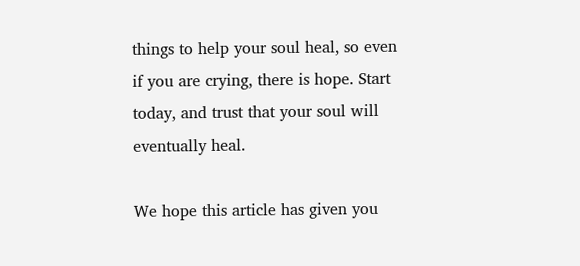things to help your soul heal, so even if you are crying, there is hope. Start today, and trust that your soul will eventually heal.

We hope this article has given you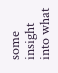some insight into what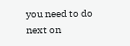you need to do next on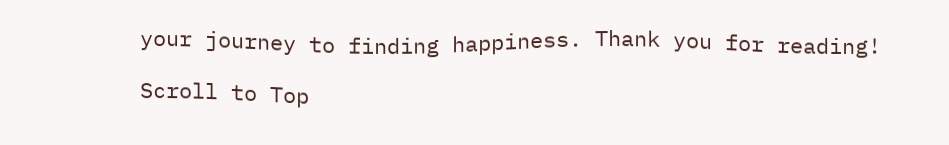your journey to finding happiness. Thank you for reading!

Scroll to Top